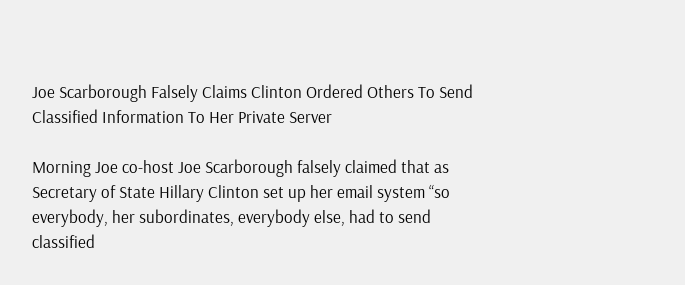Joe Scarborough Falsely Claims Clinton Ordered Others To Send Classified Information To Her Private Server

Morning Joe co-host Joe Scarborough falsely claimed that as Secretary of State Hillary Clinton set up her email system “so everybody, her subordinates, everybody else, had to send classified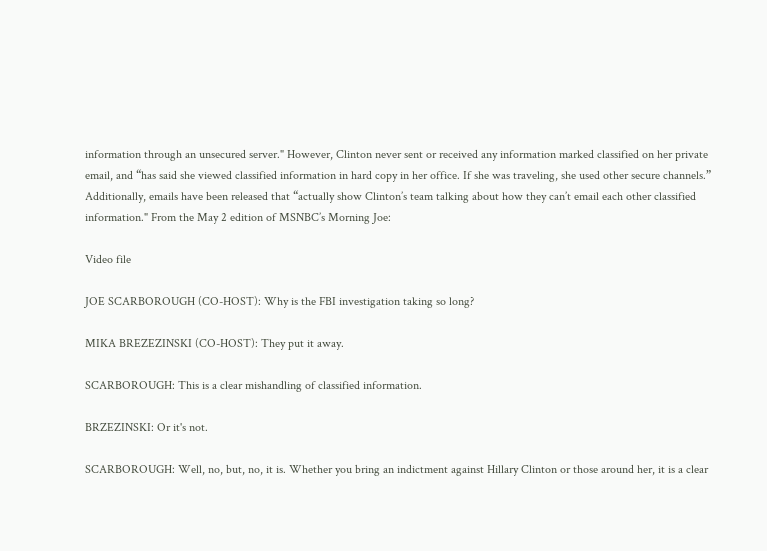information through an unsecured server." However, Clinton never sent or received any information marked classified on her private email, and “has said she viewed classified information in hard copy in her office. If she was traveling, she used other secure channels.” Additionally, emails have been released that “actually show Clinton’s team talking about how they can’t email each other classified information." From the May 2 edition of MSNBC’s Morning Joe:

Video file

JOE SCARBOROUGH (CO-HOST): Why is the FBI investigation taking so long?

MIKA BREZEZINSKI (CO-HOST): They put it away.

SCARBOROUGH: This is a clear mishandling of classified information.

BRZEZINSKI: Or it's not.

SCARBOROUGH: Well, no, but, no, it is. Whether you bring an indictment against Hillary Clinton or those around her, it is a clear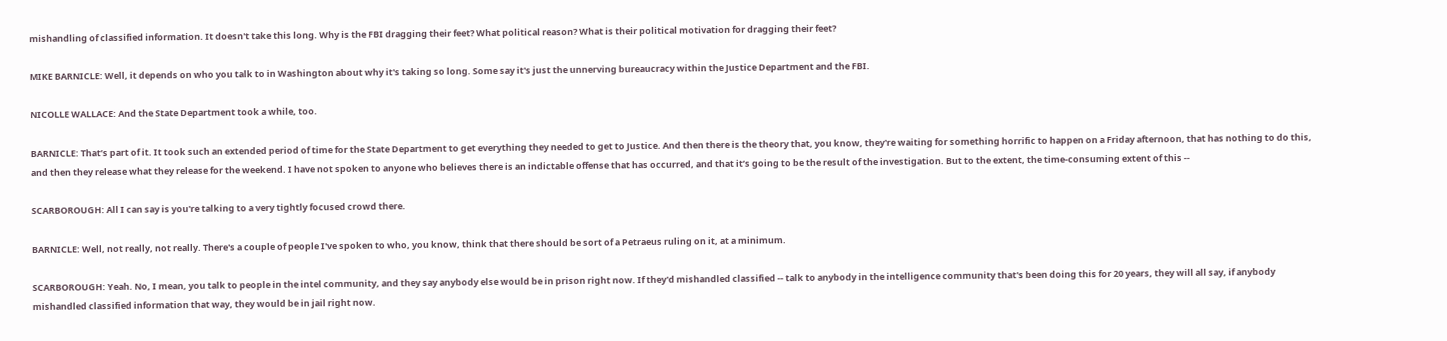mishandling of classified information. It doesn't take this long. Why is the FBI dragging their feet? What political reason? What is their political motivation for dragging their feet?

MIKE BARNICLE: Well, it depends on who you talk to in Washington about why it's taking so long. Some say it's just the unnerving bureaucracy within the Justice Department and the FBI.

NICOLLE WALLACE: And the State Department took a while, too.

BARNICLE: That’s part of it. It took such an extended period of time for the State Department to get everything they needed to get to Justice. And then there is the theory that, you know, they're waiting for something horrific to happen on a Friday afternoon, that has nothing to do this, and then they release what they release for the weekend. I have not spoken to anyone who believes there is an indictable offense that has occurred, and that it’s going to be the result of the investigation. But to the extent, the time-consuming extent of this --

SCARBOROUGH: All I can say is you're talking to a very tightly focused crowd there.

BARNICLE: Well, not really, not really. There's a couple of people I've spoken to who, you know, think that there should be sort of a Petraeus ruling on it, at a minimum.

SCARBOROUGH: Yeah. No, I mean, you talk to people in the intel community, and they say anybody else would be in prison right now. If they'd mishandled classified -- talk to anybody in the intelligence community that's been doing this for 20 years, they will all say, if anybody mishandled classified information that way, they would be in jail right now.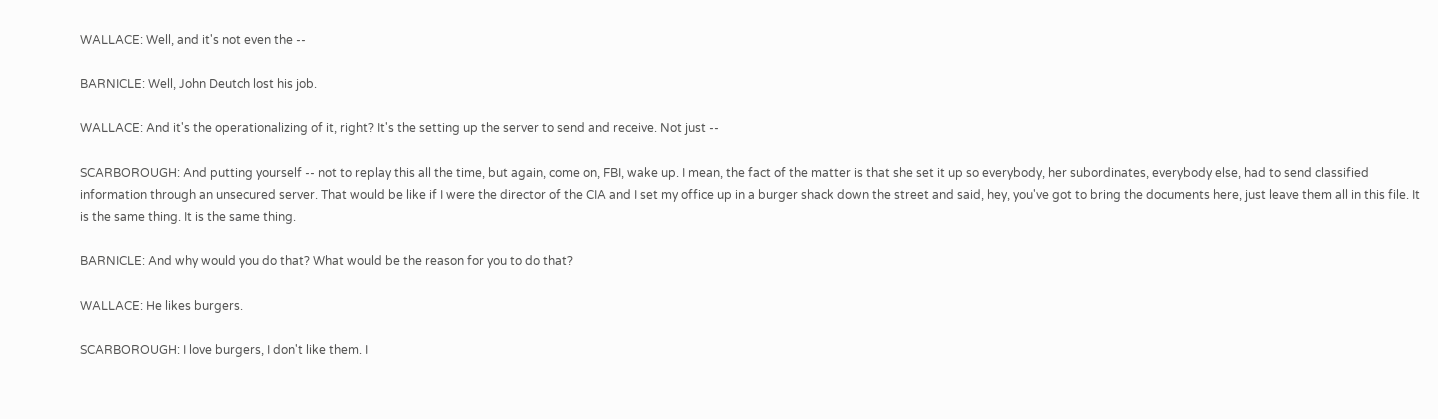WALLACE: Well, and it's not even the --

BARNICLE: Well, John Deutch lost his job.

WALLACE: And it's the operationalizing of it, right? It's the setting up the server to send and receive. Not just --

SCARBOROUGH: And putting yourself -- not to replay this all the time, but again, come on, FBI, wake up. I mean, the fact of the matter is that she set it up so everybody, her subordinates, everybody else, had to send classified information through an unsecured server. That would be like if I were the director of the CIA and I set my office up in a burger shack down the street and said, hey, you've got to bring the documents here, just leave them all in this file. It is the same thing. It is the same thing.

BARNICLE: And why would you do that? What would be the reason for you to do that?

WALLACE: He likes burgers.

SCARBOROUGH: I love burgers, I don't like them. I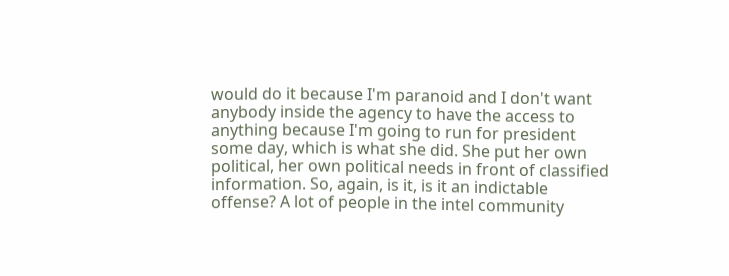would do it because I'm paranoid and I don't want anybody inside the agency to have the access to anything because I'm going to run for president some day, which is what she did. She put her own political, her own political needs in front of classified information. So, again, is it, is it an indictable offense? A lot of people in the intel community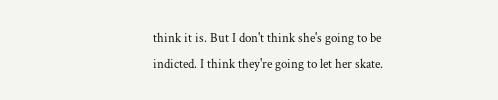think it is. But I don't think she's going to be indicted. I think they're going to let her skate.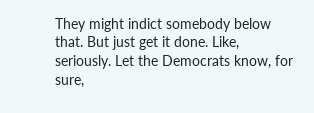They might indict somebody below that. But just get it done. Like, seriously. Let the Democrats know, for sure,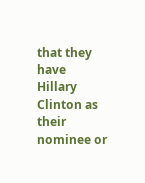that they have Hillary Clinton as their nominee or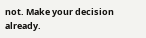not. Make your decision already.